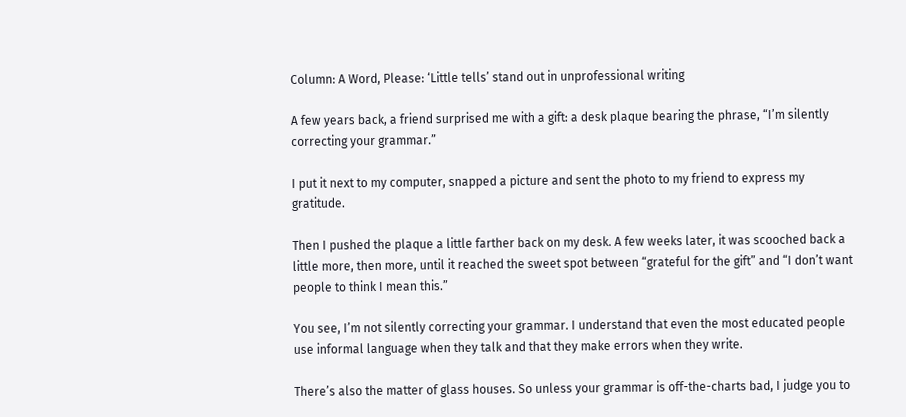Column: A Word, Please: ‘Little tells’ stand out in unprofessional writing

A few years back, a friend surprised me with a gift: a desk plaque bearing the phrase, “I’m silently correcting your grammar.”

I put it next to my computer, snapped a picture and sent the photo to my friend to express my gratitude.

Then I pushed the plaque a little farther back on my desk. A few weeks later, it was scooched back a little more, then more, until it reached the sweet spot between “grateful for the gift” and “I don’t want people to think I mean this.”

You see, I’m not silently correcting your grammar. I understand that even the most educated people use informal language when they talk and that they make errors when they write.

There’s also the matter of glass houses. So unless your grammar is off-the-charts bad, I judge you to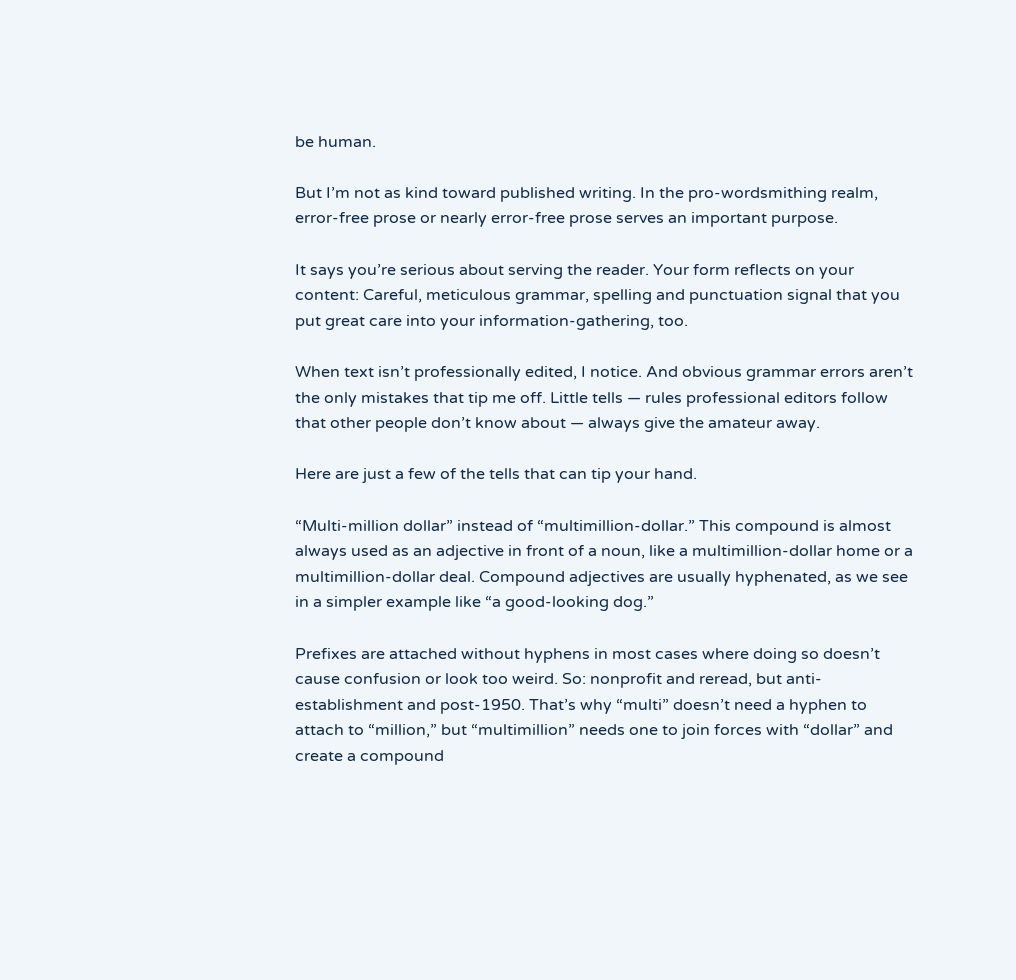be human.

But I’m not as kind toward published writing. In the pro-wordsmithing realm, error-free prose or nearly error-free prose serves an important purpose.

It says you’re serious about serving the reader. Your form reflects on your content: Careful, meticulous grammar, spelling and punctuation signal that you put great care into your information-gathering, too.

When text isn’t professionally edited, I notice. And obvious grammar errors aren’t the only mistakes that tip me off. Little tells — rules professional editors follow that other people don’t know about — always give the amateur away.

Here are just a few of the tells that can tip your hand.

“Multi-million dollar” instead of “multimillion-dollar.” This compound is almost always used as an adjective in front of a noun, like a multimillion-dollar home or a multimillion-dollar deal. Compound adjectives are usually hyphenated, as we see in a simpler example like “a good-looking dog.”

Prefixes are attached without hyphens in most cases where doing so doesn’t cause confusion or look too weird. So: nonprofit and reread, but anti-establishment and post-1950. That’s why “multi” doesn’t need a hyphen to attach to “million,” but “multimillion” needs one to join forces with “dollar” and create a compound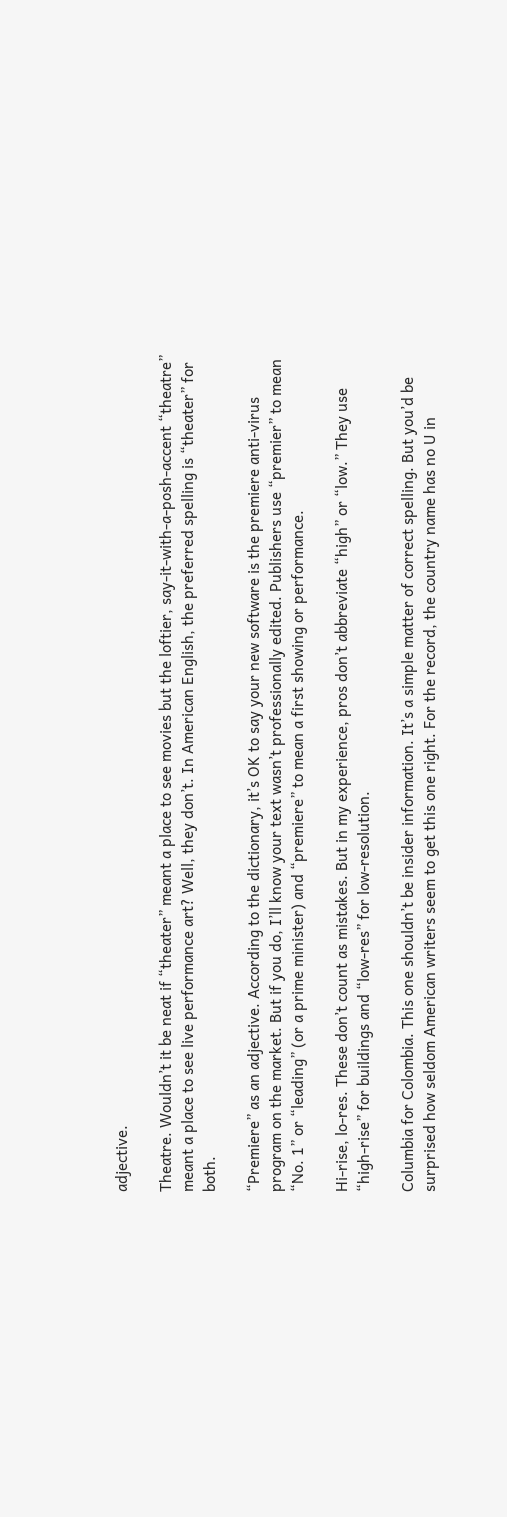adjective.

Theatre. Wouldn’t it be neat if “theater” meant a place to see movies but the loftier, say-it-with-a-posh-accent “theatre” meant a place to see live performance art? Well, they don’t. In American English, the preferred spelling is “theater” for both.

“Premiere” as an adjective. According to the dictionary, it’s OK to say your new software is the premiere anti-virus program on the market. But if you do, I’ll know your text wasn’t professionally edited. Publishers use “premier” to mean “No. 1” or “leading” (or a prime minister) and “premiere” to mean a first showing or performance.

Hi-rise, lo-res. These don’t count as mistakes. But in my experience, pros don’t abbreviate “high” or “low.” They use “high-rise” for buildings and “low-res” for low-resolution.

Columbia for Colombia. This one shouldn’t be insider information. It’s a simple matter of correct spelling. But you’d be surprised how seldom American writers seem to get this one right. For the record, the country name has no U in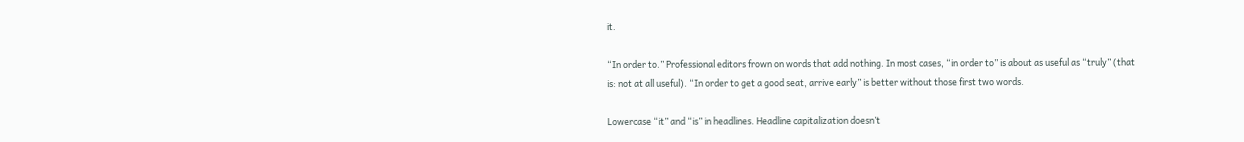it.

“In order to.” Professional editors frown on words that add nothing. In most cases, “in order to” is about as useful as “truly” (that is: not at all useful). “In order to get a good seat, arrive early” is better without those first two words.

Lowercase “it” and “is” in headlines. Headline capitalization doesn’t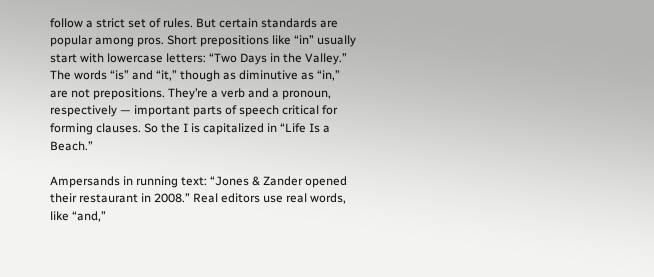follow a strict set of rules. But certain standards are popular among pros. Short prepositions like “in” usually start with lowercase letters: “Two Days in the Valley.” The words “is” and “it,” though as diminutive as “in,” are not prepositions. They’re a verb and a pronoun, respectively — important parts of speech critical for forming clauses. So the I is capitalized in “Life Is a Beach.”

Ampersands in running text: “Jones & Zander opened their restaurant in 2008.” Real editors use real words, like “and,”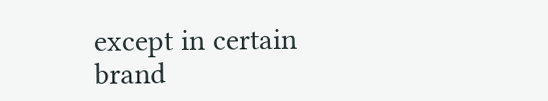except in certain brand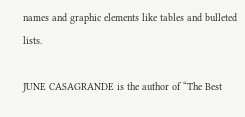names and graphic elements like tables and bulleted lists.

JUNE CASAGRANDE is the author of “The Best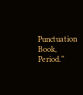Punctuation Book, Period.”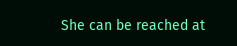She can be reached at